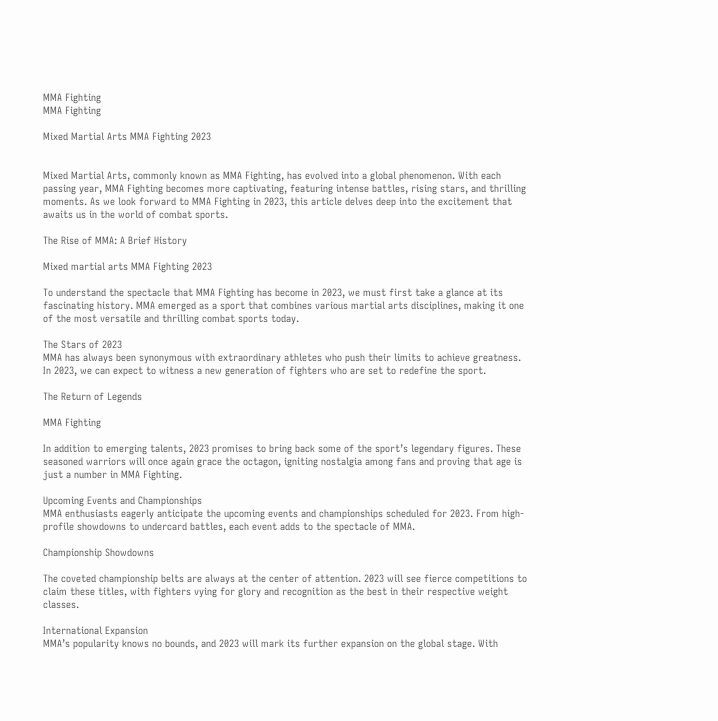MMA Fighting
MMA Fighting

Mixed Martial Arts MMA Fighting 2023


Mixed Martial Arts, commonly known as MMA Fighting, has evolved into a global phenomenon. With each passing year, MMA Fighting becomes more captivating, featuring intense battles, rising stars, and thrilling moments. As we look forward to MMA Fighting in 2023, this article delves deep into the excitement that awaits us in the world of combat sports.

The Rise of MMA: A Brief History

Mixed martial arts MMA Fighting 2023

To understand the spectacle that MMA Fighting has become in 2023, we must first take a glance at its fascinating history. MMA emerged as a sport that combines various martial arts disciplines, making it one of the most versatile and thrilling combat sports today.

The Stars of 2023
MMA has always been synonymous with extraordinary athletes who push their limits to achieve greatness. In 2023, we can expect to witness a new generation of fighters who are set to redefine the sport.

The Return of Legends

MMA Fighting

In addition to emerging talents, 2023 promises to bring back some of the sport’s legendary figures. These seasoned warriors will once again grace the octagon, igniting nostalgia among fans and proving that age is just a number in MMA Fighting.

Upcoming Events and Championships
MMA enthusiasts eagerly anticipate the upcoming events and championships scheduled for 2023. From high-profile showdowns to undercard battles, each event adds to the spectacle of MMA.

Championship Showdowns

The coveted championship belts are always at the center of attention. 2023 will see fierce competitions to claim these titles, with fighters vying for glory and recognition as the best in their respective weight classes.

International Expansion
MMA’s popularity knows no bounds, and 2023 will mark its further expansion on the global stage. With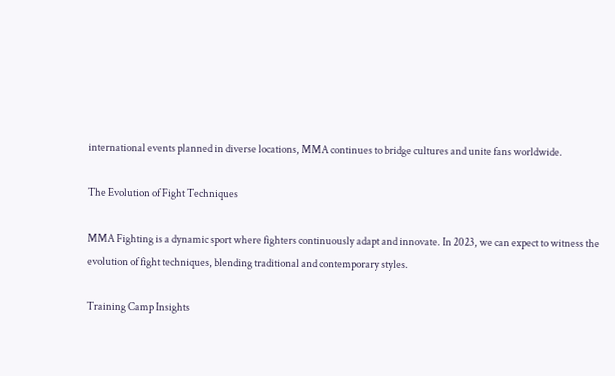international events planned in diverse locations, MMA continues to bridge cultures and unite fans worldwide.

The Evolution of Fight Techniques

MMA Fighting is a dynamic sport where fighters continuously adapt and innovate. In 2023, we can expect to witness the evolution of fight techniques, blending traditional and contemporary styles.

Training Camp Insights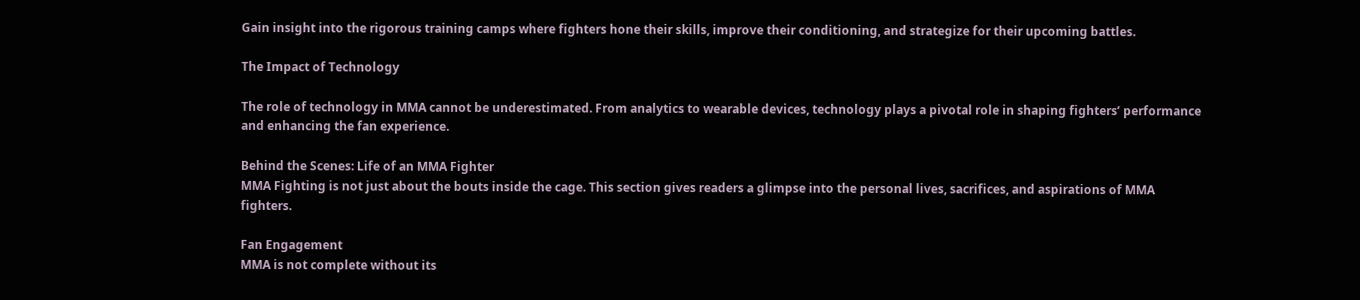Gain insight into the rigorous training camps where fighters hone their skills, improve their conditioning, and strategize for their upcoming battles.

The Impact of Technology

The role of technology in MMA cannot be underestimated. From analytics to wearable devices, technology plays a pivotal role in shaping fighters’ performance and enhancing the fan experience.

Behind the Scenes: Life of an MMA Fighter
MMA Fighting is not just about the bouts inside the cage. This section gives readers a glimpse into the personal lives, sacrifices, and aspirations of MMA fighters.

Fan Engagement
MMA is not complete without its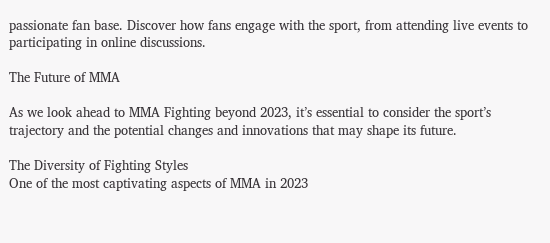passionate fan base. Discover how fans engage with the sport, from attending live events to participating in online discussions.

The Future of MMA

As we look ahead to MMA Fighting beyond 2023, it’s essential to consider the sport’s trajectory and the potential changes and innovations that may shape its future.

The Diversity of Fighting Styles
One of the most captivating aspects of MMA in 2023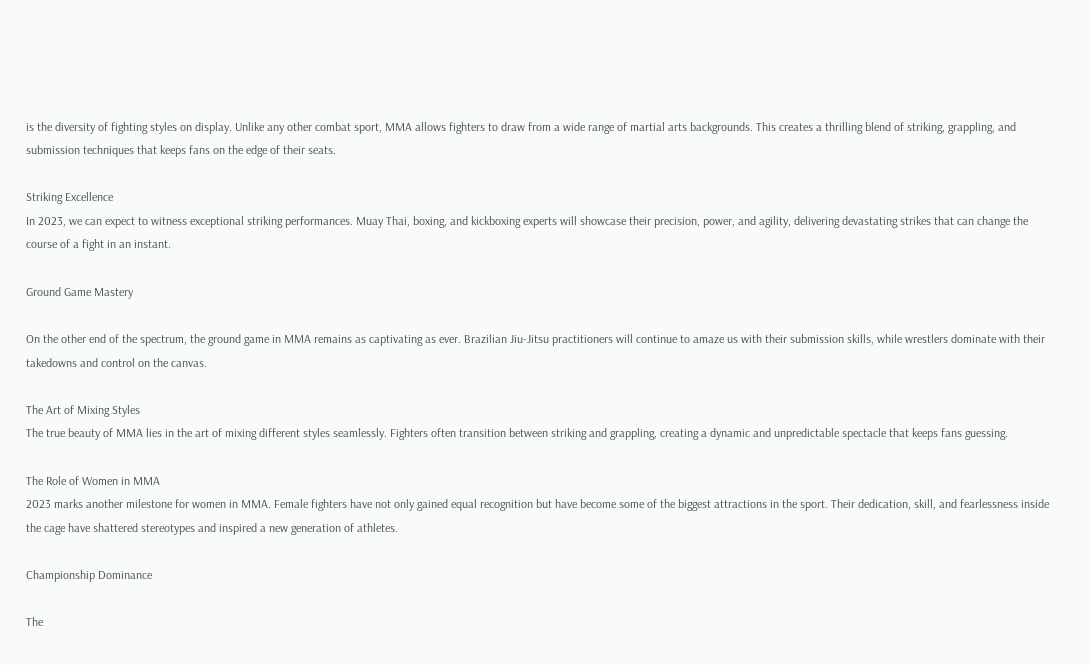is the diversity of fighting styles on display. Unlike any other combat sport, MMA allows fighters to draw from a wide range of martial arts backgrounds. This creates a thrilling blend of striking, grappling, and submission techniques that keeps fans on the edge of their seats.

Striking Excellence
In 2023, we can expect to witness exceptional striking performances. Muay Thai, boxing, and kickboxing experts will showcase their precision, power, and agility, delivering devastating strikes that can change the course of a fight in an instant.

Ground Game Mastery

On the other end of the spectrum, the ground game in MMA remains as captivating as ever. Brazilian Jiu-Jitsu practitioners will continue to amaze us with their submission skills, while wrestlers dominate with their takedowns and control on the canvas.

The Art of Mixing Styles
The true beauty of MMA lies in the art of mixing different styles seamlessly. Fighters often transition between striking and grappling, creating a dynamic and unpredictable spectacle that keeps fans guessing.

The Role of Women in MMA
2023 marks another milestone for women in MMA. Female fighters have not only gained equal recognition but have become some of the biggest attractions in the sport. Their dedication, skill, and fearlessness inside the cage have shattered stereotypes and inspired a new generation of athletes.

Championship Dominance

The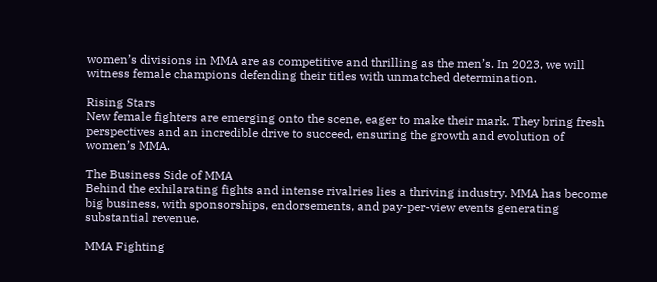women’s divisions in MMA are as competitive and thrilling as the men’s. In 2023, we will witness female champions defending their titles with unmatched determination.

Rising Stars
New female fighters are emerging onto the scene, eager to make their mark. They bring fresh perspectives and an incredible drive to succeed, ensuring the growth and evolution of women’s MMA.

The Business Side of MMA
Behind the exhilarating fights and intense rivalries lies a thriving industry. MMA has become big business, with sponsorships, endorsements, and pay-per-view events generating substantial revenue.

MMA Fighting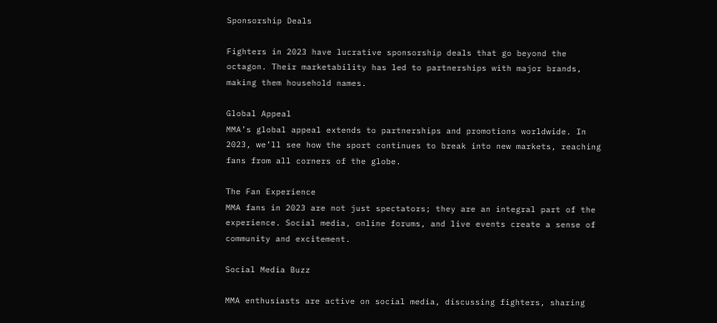Sponsorship Deals

Fighters in 2023 have lucrative sponsorship deals that go beyond the octagon. Their marketability has led to partnerships with major brands, making them household names.

Global Appeal
MMA’s global appeal extends to partnerships and promotions worldwide. In 2023, we’ll see how the sport continues to break into new markets, reaching fans from all corners of the globe.

The Fan Experience
MMA fans in 2023 are not just spectators; they are an integral part of the experience. Social media, online forums, and live events create a sense of community and excitement.

Social Media Buzz

MMA enthusiasts are active on social media, discussing fighters, sharing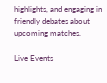highlights, and engaging in friendly debates about upcoming matches.

Live Events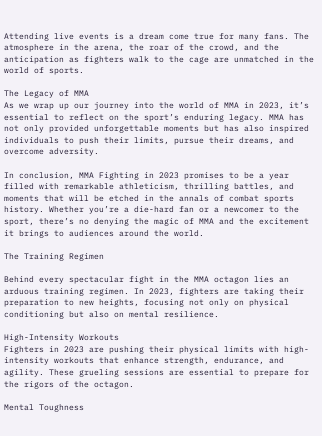Attending live events is a dream come true for many fans. The atmosphere in the arena, the roar of the crowd, and the anticipation as fighters walk to the cage are unmatched in the world of sports.

The Legacy of MMA
As we wrap up our journey into the world of MMA in 2023, it’s essential to reflect on the sport’s enduring legacy. MMA has not only provided unforgettable moments but has also inspired individuals to push their limits, pursue their dreams, and overcome adversity.

In conclusion, MMA Fighting in 2023 promises to be a year filled with remarkable athleticism, thrilling battles, and moments that will be etched in the annals of combat sports history. Whether you’re a die-hard fan or a newcomer to the sport, there’s no denying the magic of MMA and the excitement it brings to audiences around the world.

The Training Regimen

Behind every spectacular fight in the MMA octagon lies an arduous training regimen. In 2023, fighters are taking their preparation to new heights, focusing not only on physical conditioning but also on mental resilience.

High-Intensity Workouts
Fighters in 2023 are pushing their physical limits with high-intensity workouts that enhance strength, endurance, and agility. These grueling sessions are essential to prepare for the rigors of the octagon.

Mental Toughness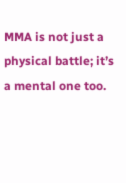MMA is not just a physical battle; it’s a mental one too.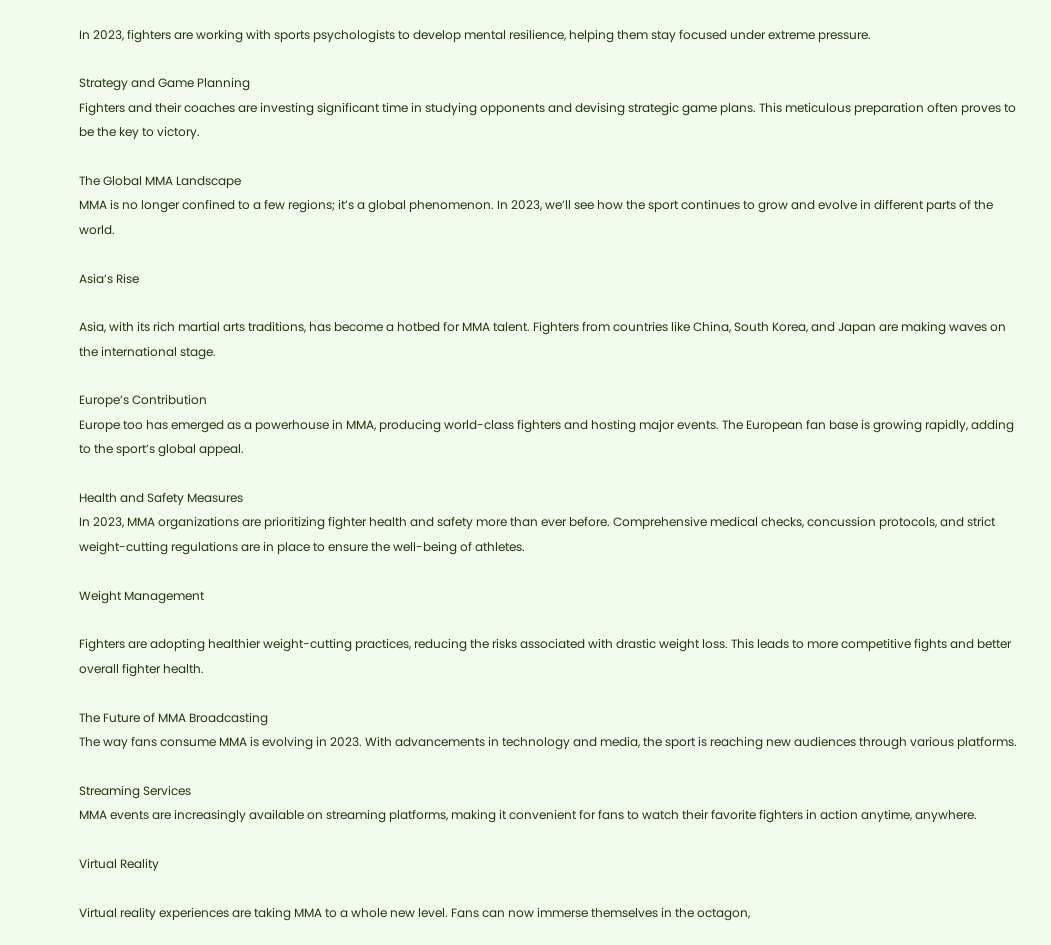In 2023, fighters are working with sports psychologists to develop mental resilience, helping them stay focused under extreme pressure.

Strategy and Game Planning
Fighters and their coaches are investing significant time in studying opponents and devising strategic game plans. This meticulous preparation often proves to be the key to victory.

The Global MMA Landscape
MMA is no longer confined to a few regions; it’s a global phenomenon. In 2023, we’ll see how the sport continues to grow and evolve in different parts of the world.

Asia’s Rise

Asia, with its rich martial arts traditions, has become a hotbed for MMA talent. Fighters from countries like China, South Korea, and Japan are making waves on the international stage.

Europe’s Contribution
Europe too has emerged as a powerhouse in MMA, producing world-class fighters and hosting major events. The European fan base is growing rapidly, adding to the sport’s global appeal.

Health and Safety Measures
In 2023, MMA organizations are prioritizing fighter health and safety more than ever before. Comprehensive medical checks, concussion protocols, and strict weight-cutting regulations are in place to ensure the well-being of athletes.

Weight Management

Fighters are adopting healthier weight-cutting practices, reducing the risks associated with drastic weight loss. This leads to more competitive fights and better overall fighter health.

The Future of MMA Broadcasting
The way fans consume MMA is evolving in 2023. With advancements in technology and media, the sport is reaching new audiences through various platforms.

Streaming Services
MMA events are increasingly available on streaming platforms, making it convenient for fans to watch their favorite fighters in action anytime, anywhere.

Virtual Reality

Virtual reality experiences are taking MMA to a whole new level. Fans can now immerse themselves in the octagon,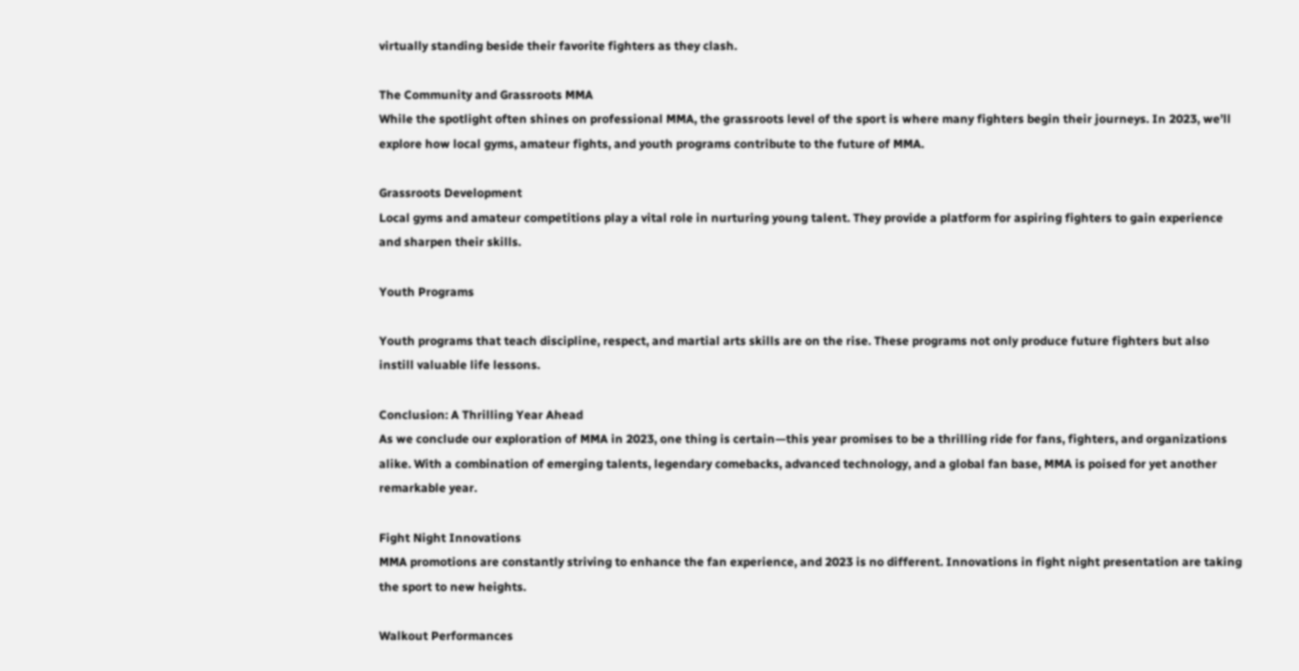virtually standing beside their favorite fighters as they clash.

The Community and Grassroots MMA
While the spotlight often shines on professional MMA, the grassroots level of the sport is where many fighters begin their journeys. In 2023, we’ll explore how local gyms, amateur fights, and youth programs contribute to the future of MMA.

Grassroots Development
Local gyms and amateur competitions play a vital role in nurturing young talent. They provide a platform for aspiring fighters to gain experience and sharpen their skills.

Youth Programs

Youth programs that teach discipline, respect, and martial arts skills are on the rise. These programs not only produce future fighters but also instill valuable life lessons.

Conclusion: A Thrilling Year Ahead
As we conclude our exploration of MMA in 2023, one thing is certain—this year promises to be a thrilling ride for fans, fighters, and organizations alike. With a combination of emerging talents, legendary comebacks, advanced technology, and a global fan base, MMA is poised for yet another remarkable year.

Fight Night Innovations
MMA promotions are constantly striving to enhance the fan experience, and 2023 is no different. Innovations in fight night presentation are taking the sport to new heights.

Walkout Performances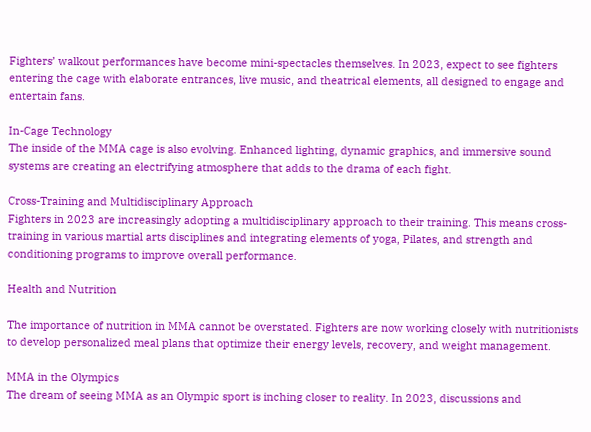Fighters’ walkout performances have become mini-spectacles themselves. In 2023, expect to see fighters entering the cage with elaborate entrances, live music, and theatrical elements, all designed to engage and entertain fans.

In-Cage Technology
The inside of the MMA cage is also evolving. Enhanced lighting, dynamic graphics, and immersive sound systems are creating an electrifying atmosphere that adds to the drama of each fight.

Cross-Training and Multidisciplinary Approach
Fighters in 2023 are increasingly adopting a multidisciplinary approach to their training. This means cross-training in various martial arts disciplines and integrating elements of yoga, Pilates, and strength and conditioning programs to improve overall performance.

Health and Nutrition

The importance of nutrition in MMA cannot be overstated. Fighters are now working closely with nutritionists to develop personalized meal plans that optimize their energy levels, recovery, and weight management.

MMA in the Olympics
The dream of seeing MMA as an Olympic sport is inching closer to reality. In 2023, discussions and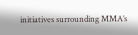initiatives surrounding MMA’s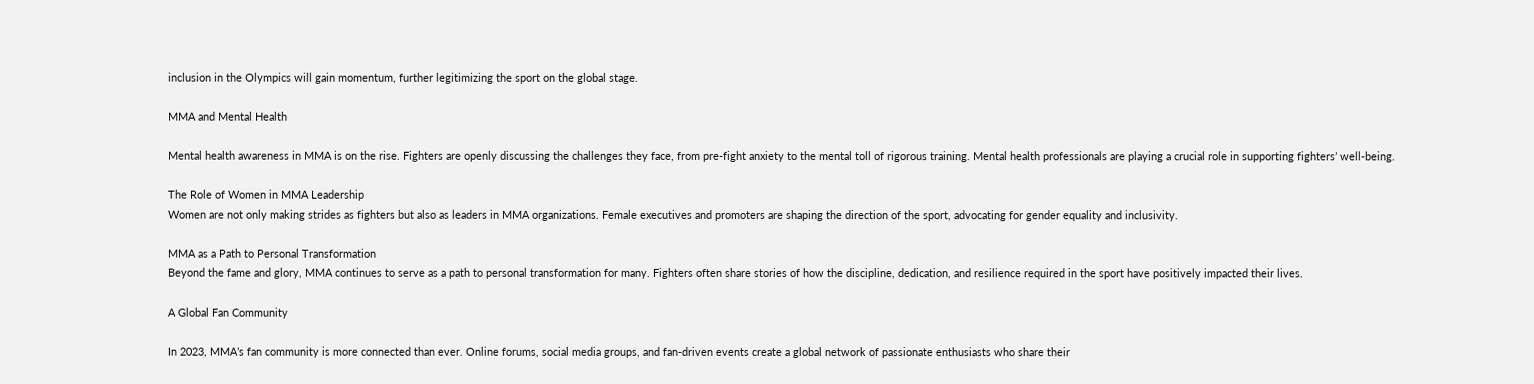inclusion in the Olympics will gain momentum, further legitimizing the sport on the global stage.

MMA and Mental Health

Mental health awareness in MMA is on the rise. Fighters are openly discussing the challenges they face, from pre-fight anxiety to the mental toll of rigorous training. Mental health professionals are playing a crucial role in supporting fighters’ well-being.

The Role of Women in MMA Leadership
Women are not only making strides as fighters but also as leaders in MMA organizations. Female executives and promoters are shaping the direction of the sport, advocating for gender equality and inclusivity.

MMA as a Path to Personal Transformation
Beyond the fame and glory, MMA continues to serve as a path to personal transformation for many. Fighters often share stories of how the discipline, dedication, and resilience required in the sport have positively impacted their lives.

A Global Fan Community

In 2023, MMA’s fan community is more connected than ever. Online forums, social media groups, and fan-driven events create a global network of passionate enthusiasts who share their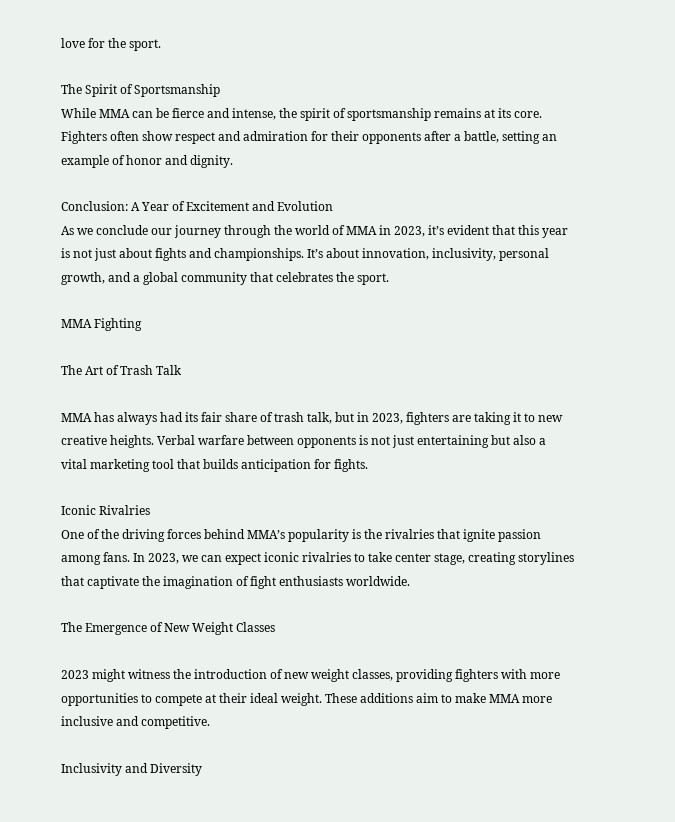love for the sport.

The Spirit of Sportsmanship
While MMA can be fierce and intense, the spirit of sportsmanship remains at its core. Fighters often show respect and admiration for their opponents after a battle, setting an example of honor and dignity.

Conclusion: A Year of Excitement and Evolution
As we conclude our journey through the world of MMA in 2023, it’s evident that this year is not just about fights and championships. It’s about innovation, inclusivity, personal growth, and a global community that celebrates the sport.

MMA Fighting

The Art of Trash Talk

MMA has always had its fair share of trash talk, but in 2023, fighters are taking it to new creative heights. Verbal warfare between opponents is not just entertaining but also a vital marketing tool that builds anticipation for fights.

Iconic Rivalries
One of the driving forces behind MMA’s popularity is the rivalries that ignite passion among fans. In 2023, we can expect iconic rivalries to take center stage, creating storylines that captivate the imagination of fight enthusiasts worldwide.

The Emergence of New Weight Classes

2023 might witness the introduction of new weight classes, providing fighters with more opportunities to compete at their ideal weight. These additions aim to make MMA more inclusive and competitive.

Inclusivity and Diversity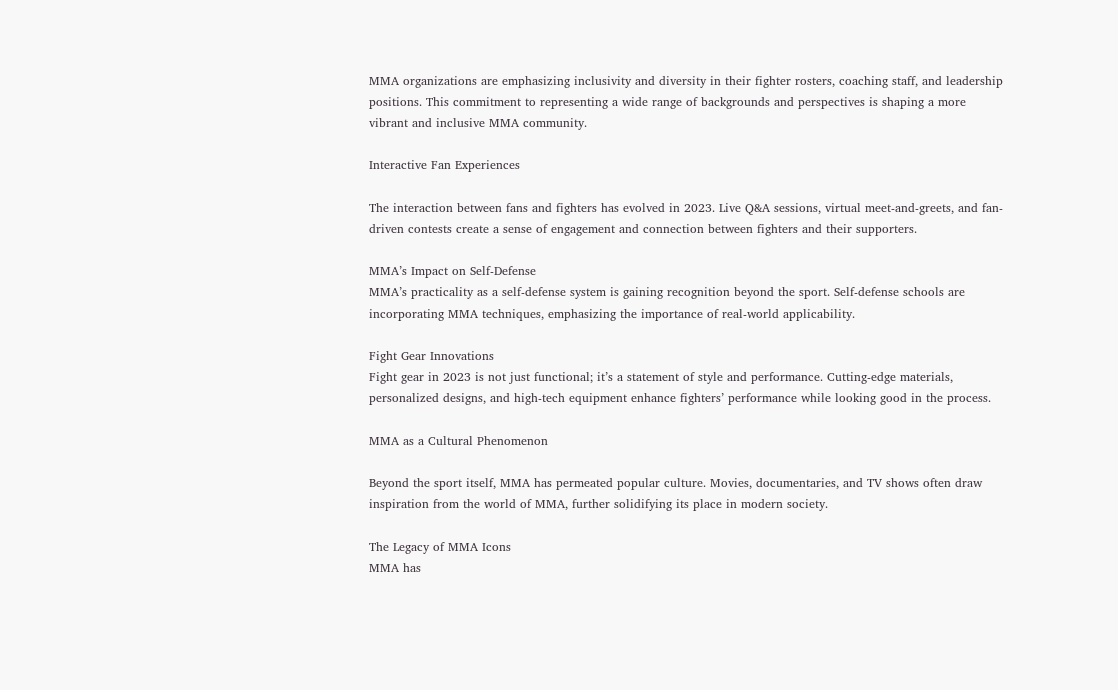MMA organizations are emphasizing inclusivity and diversity in their fighter rosters, coaching staff, and leadership positions. This commitment to representing a wide range of backgrounds and perspectives is shaping a more vibrant and inclusive MMA community.

Interactive Fan Experiences

The interaction between fans and fighters has evolved in 2023. Live Q&A sessions, virtual meet-and-greets, and fan-driven contests create a sense of engagement and connection between fighters and their supporters.

MMA’s Impact on Self-Defense
MMA’s practicality as a self-defense system is gaining recognition beyond the sport. Self-defense schools are incorporating MMA techniques, emphasizing the importance of real-world applicability.

Fight Gear Innovations
Fight gear in 2023 is not just functional; it’s a statement of style and performance. Cutting-edge materials, personalized designs, and high-tech equipment enhance fighters’ performance while looking good in the process.

MMA as a Cultural Phenomenon

Beyond the sport itself, MMA has permeated popular culture. Movies, documentaries, and TV shows often draw inspiration from the world of MMA, further solidifying its place in modern society.

The Legacy of MMA Icons
MMA has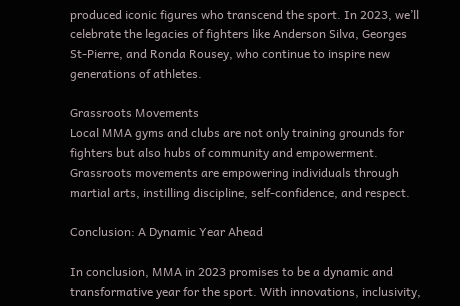produced iconic figures who transcend the sport. In 2023, we’ll celebrate the legacies of fighters like Anderson Silva, Georges St-Pierre, and Ronda Rousey, who continue to inspire new generations of athletes.

Grassroots Movements
Local MMA gyms and clubs are not only training grounds for fighters but also hubs of community and empowerment. Grassroots movements are empowering individuals through martial arts, instilling discipline, self-confidence, and respect.

Conclusion: A Dynamic Year Ahead

In conclusion, MMA in 2023 promises to be a dynamic and transformative year for the sport. With innovations, inclusivity,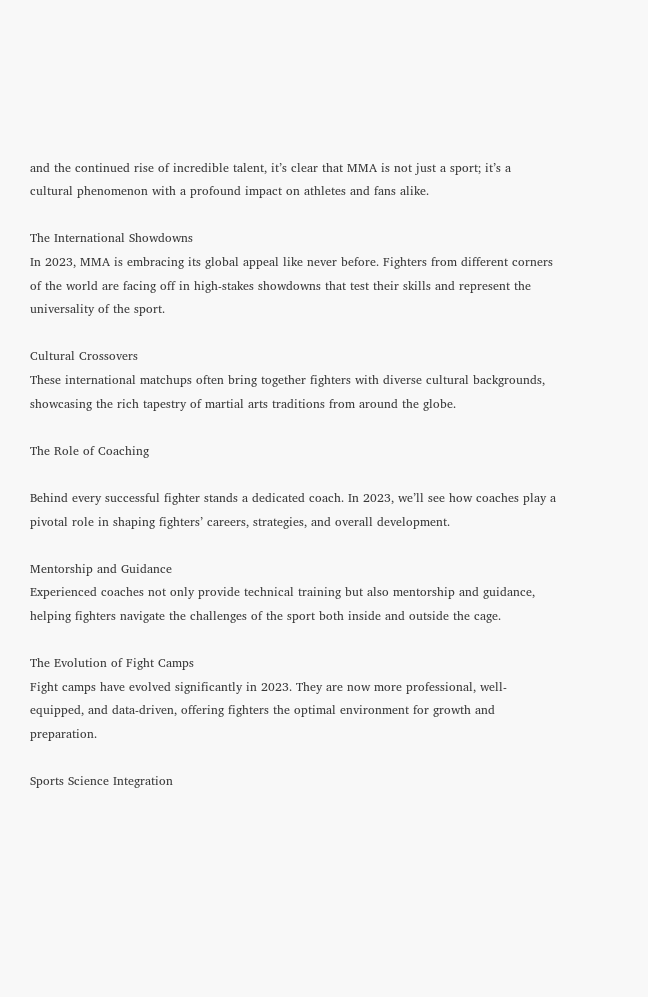and the continued rise of incredible talent, it’s clear that MMA is not just a sport; it’s a cultural phenomenon with a profound impact on athletes and fans alike.

The International Showdowns
In 2023, MMA is embracing its global appeal like never before. Fighters from different corners of the world are facing off in high-stakes showdowns that test their skills and represent the universality of the sport.

Cultural Crossovers
These international matchups often bring together fighters with diverse cultural backgrounds, showcasing the rich tapestry of martial arts traditions from around the globe.

The Role of Coaching

Behind every successful fighter stands a dedicated coach. In 2023, we’ll see how coaches play a pivotal role in shaping fighters’ careers, strategies, and overall development.

Mentorship and Guidance
Experienced coaches not only provide technical training but also mentorship and guidance, helping fighters navigate the challenges of the sport both inside and outside the cage.

The Evolution of Fight Camps
Fight camps have evolved significantly in 2023. They are now more professional, well-equipped, and data-driven, offering fighters the optimal environment for growth and preparation.

Sports Science Integration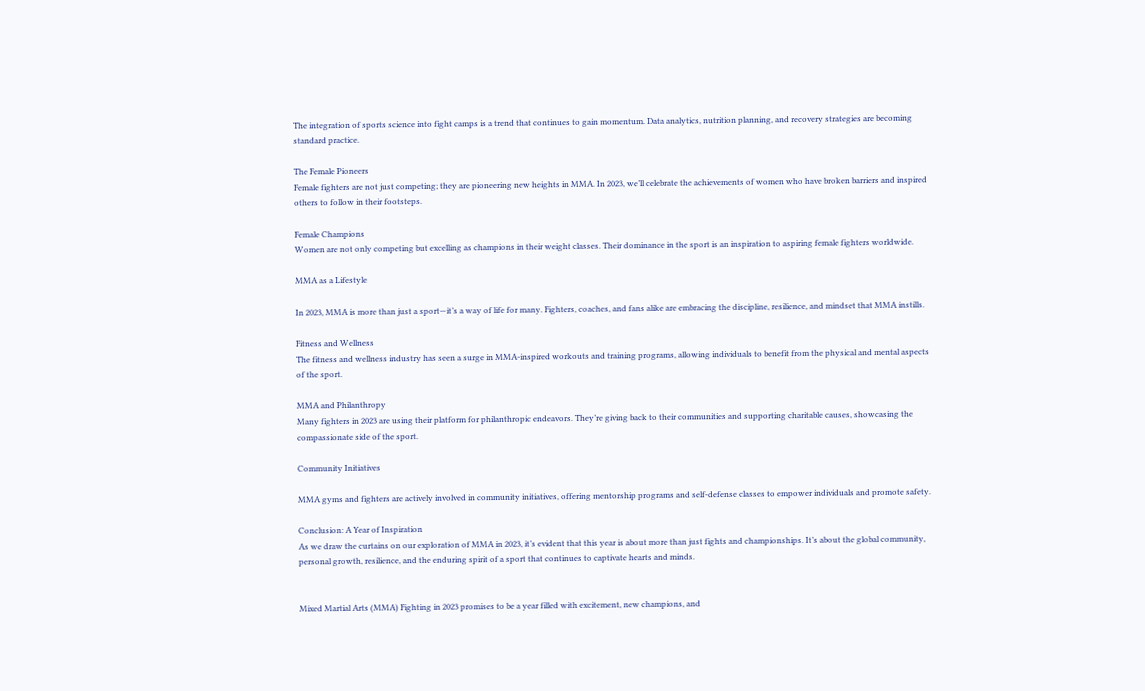The integration of sports science into fight camps is a trend that continues to gain momentum. Data analytics, nutrition planning, and recovery strategies are becoming standard practice.

The Female Pioneers
Female fighters are not just competing; they are pioneering new heights in MMA. In 2023, we’ll celebrate the achievements of women who have broken barriers and inspired others to follow in their footsteps.

Female Champions
Women are not only competing but excelling as champions in their weight classes. Their dominance in the sport is an inspiration to aspiring female fighters worldwide.

MMA as a Lifestyle

In 2023, MMA is more than just a sport—it’s a way of life for many. Fighters, coaches, and fans alike are embracing the discipline, resilience, and mindset that MMA instills.

Fitness and Wellness
The fitness and wellness industry has seen a surge in MMA-inspired workouts and training programs, allowing individuals to benefit from the physical and mental aspects of the sport.

MMA and Philanthropy
Many fighters in 2023 are using their platform for philanthropic endeavors. They’re giving back to their communities and supporting charitable causes, showcasing the compassionate side of the sport.

Community Initiatives

MMA gyms and fighters are actively involved in community initiatives, offering mentorship programs and self-defense classes to empower individuals and promote safety.

Conclusion: A Year of Inspiration
As we draw the curtains on our exploration of MMA in 2023, it’s evident that this year is about more than just fights and championships. It’s about the global community, personal growth, resilience, and the enduring spirit of a sport that continues to captivate hearts and minds.


Mixed Martial Arts (MMA) Fighting in 2023 promises to be a year filled with excitement, new champions, and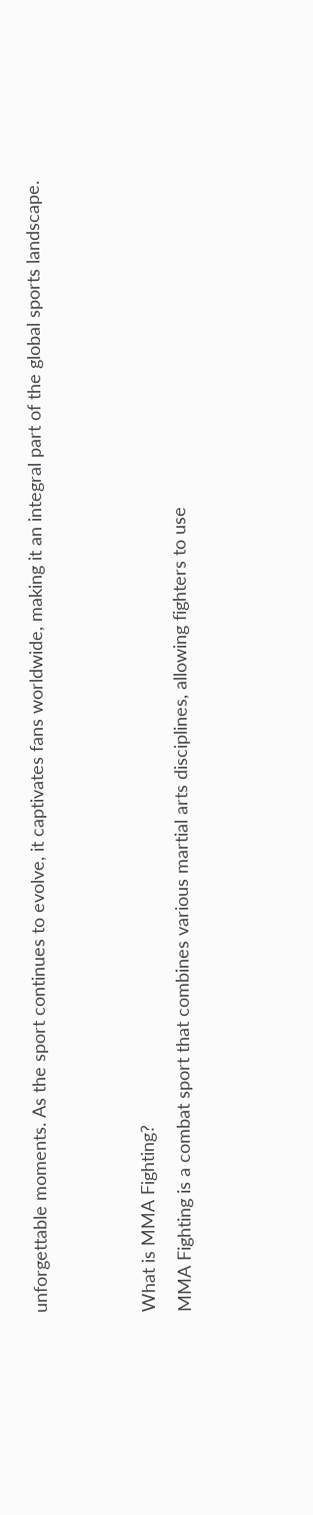unforgettable moments. As the sport continues to evolve, it captivates fans worldwide, making it an integral part of the global sports landscape.


What is MMA Fighting?
MMA Fighting is a combat sport that combines various martial arts disciplines, allowing fighters to use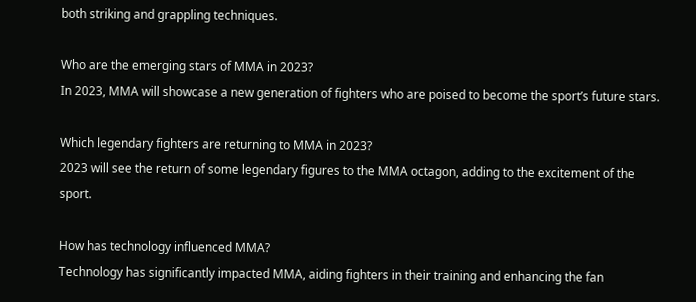both striking and grappling techniques.

Who are the emerging stars of MMA in 2023?
In 2023, MMA will showcase a new generation of fighters who are poised to become the sport’s future stars.

Which legendary fighters are returning to MMA in 2023?
2023 will see the return of some legendary figures to the MMA octagon, adding to the excitement of the sport.

How has technology influenced MMA?
Technology has significantly impacted MMA, aiding fighters in their training and enhancing the fan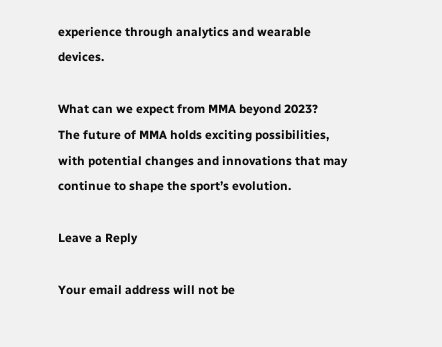experience through analytics and wearable devices.

What can we expect from MMA beyond 2023?
The future of MMA holds exciting possibilities, with potential changes and innovations that may continue to shape the sport’s evolution.

Leave a Reply

Your email address will not be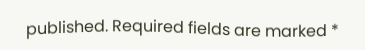published. Required fields are marked *